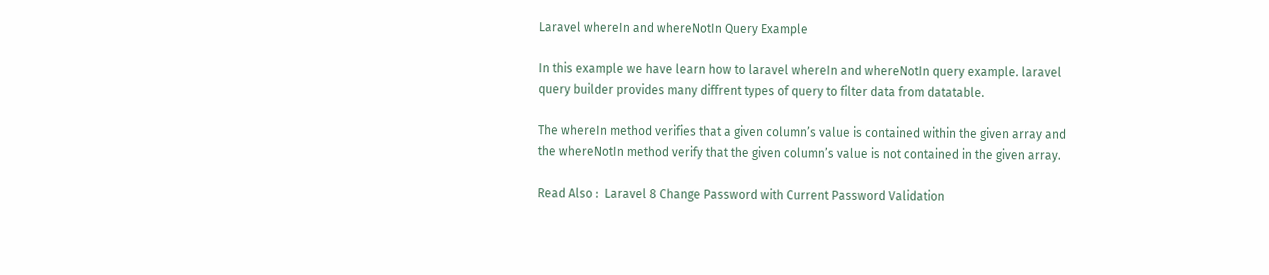Laravel whereIn and whereNotIn Query Example

In this example we have learn how to laravel whereIn and whereNotIn query example. laravel query builder provides many diffrent types of query to filter data from datatable.

The whereIn method verifies that a given column’s value is contained within the given array and the whereNotIn method verify that the given column’s value is not contained in the given array.

Read Also :  Laravel 8 Change Password with Current Password Validation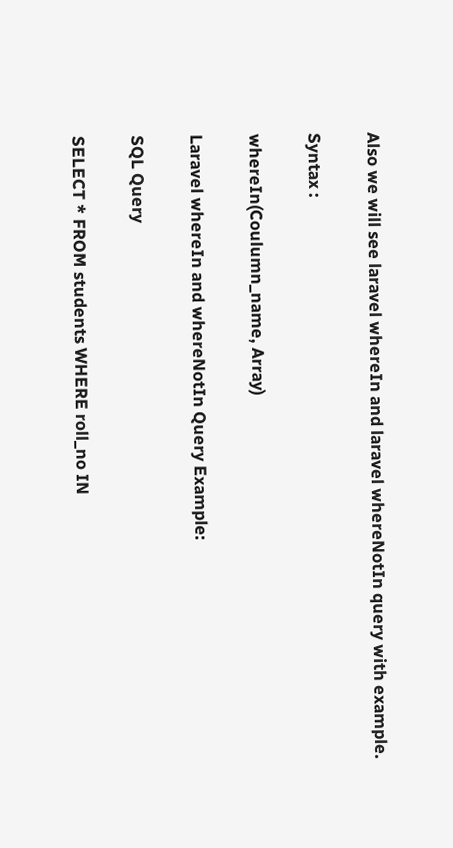Also we will see laravel whereIn and laravel whereNotIn query with example.

Syntax :

whereIn(Coulumn_name, Array)

Laravel whereIn and whereNotIn Query Example:

SQL Query

SELECT * FROM students WHERE roll_no IN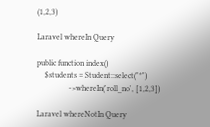(1,2,3)

Laravel whereIn Query

public function index()
    $students = Student::select("*")
                ->whereIn('roll_no', [1,2,3])

Laravel whereNotIn Query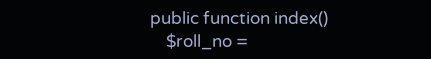public function index()
    $roll_no =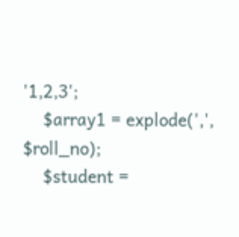'1,2,3';
    $array1 = explode(',', $roll_no);
    $student =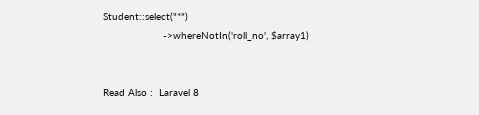Student::select("*")
                    ->whereNotIn('roll_no', $array1)


Read Also :  Laravel 8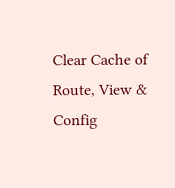Clear Cache of Route, View & Config